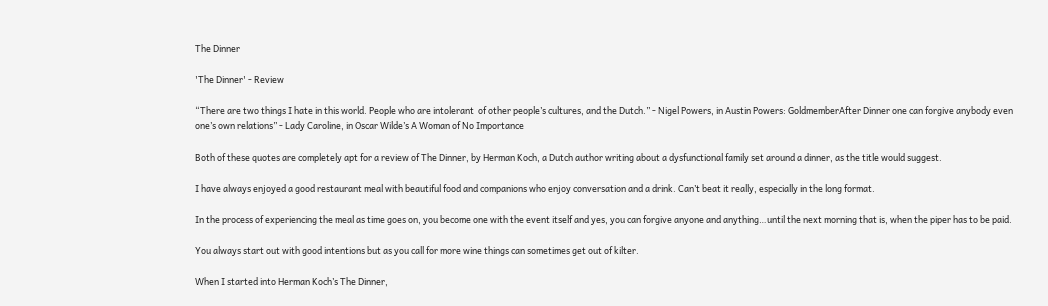The Dinner

'The Dinner' - Review

“There are two things I hate in this world. People who are intolerant  of other people’s cultures, and the Dutch.” - Nigel Powers, in Austin Powers: GoldmemberAfter Dinner one can forgive anybody even one’s own relations” - Lady Caroline, in Oscar Wilde’s A Woman of No Importance

Both of these quotes are completely apt for a review of The Dinner, by Herman Koch, a Dutch author writing about a dysfunctional family set around a dinner, as the title would suggest.

I have always enjoyed a good restaurant meal with beautiful food and companions who enjoy conversation and a drink. Can’t beat it really, especially in the long format.

In the process of experiencing the meal as time goes on, you become one with the event itself and yes, you can forgive anyone and anything…until the next morning that is, when the piper has to be paid.

You always start out with good intentions but as you call for more wine things can sometimes get out of kilter.

When I started into Herman Koch’s The Dinner,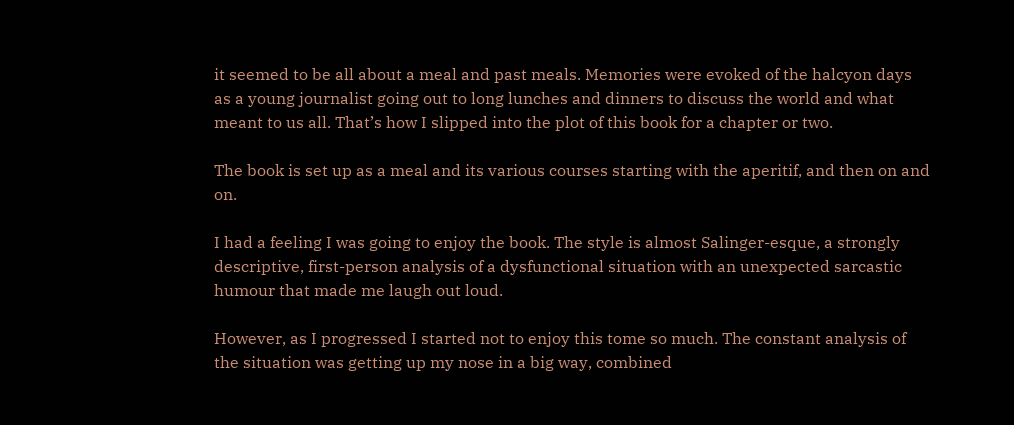it seemed to be all about a meal and past meals. Memories were evoked of the halcyon days as a young journalist going out to long lunches and dinners to discuss the world and what meant to us all. That’s how I slipped into the plot of this book for a chapter or two.

The book is set up as a meal and its various courses starting with the aperitif, and then on and on.

I had a feeling I was going to enjoy the book. The style is almost Salinger-esque, a strongly descriptive, first-person analysis of a dysfunctional situation with an unexpected sarcastic humour that made me laugh out loud.

However, as I progressed I started not to enjoy this tome so much. The constant analysis of the situation was getting up my nose in a big way, combined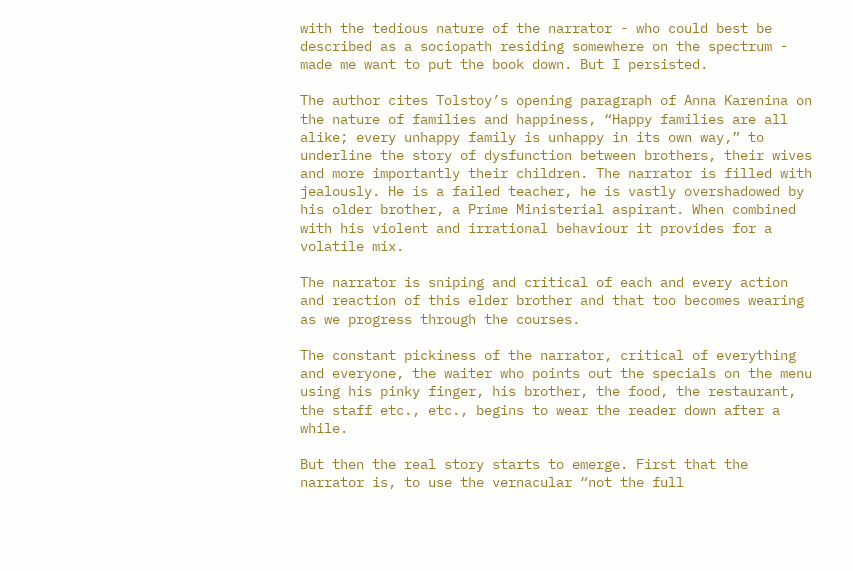with the tedious nature of the narrator - who could best be described as a sociopath residing somewhere on the spectrum -  made me want to put the book down. But I persisted.

The author cites Tolstoy’s opening paragraph of Anna Karenina on the nature of families and happiness, “Happy families are all alike; every unhappy family is unhappy in its own way,” to underline the story of dysfunction between brothers, their wives and more importantly their children. The narrator is filled with jealously. He is a failed teacher, he is vastly overshadowed by his older brother, a Prime Ministerial aspirant. When combined with his violent and irrational behaviour it provides for a volatile mix.

The narrator is sniping and critical of each and every action and reaction of this elder brother and that too becomes wearing as we progress through the courses.

The constant pickiness of the narrator, critical of everything and everyone, the waiter who points out the specials on the menu using his pinky finger, his brother, the food, the restaurant, the staff etc., etc., begins to wear the reader down after a while.

But then the real story starts to emerge. First that the narrator is, to use the vernacular “not the full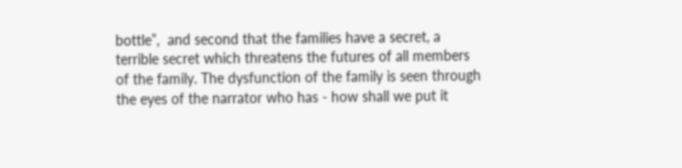bottle”,  and second that the families have a secret, a terrible secret which threatens the futures of all members of the family. The dysfunction of the family is seen through the eyes of the narrator who has - how shall we put it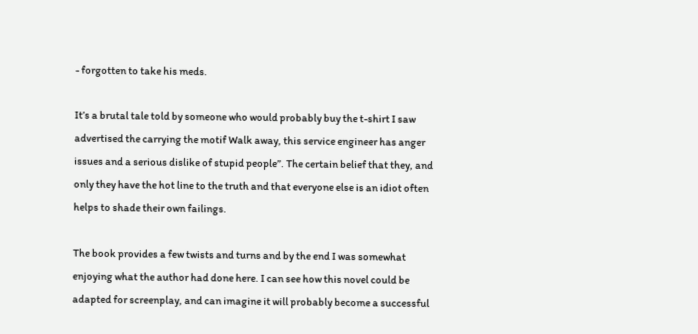- forgotten to take his meds.

It’s a brutal tale told by someone who would probably buy the t-shirt I saw advertised the carrying the motif Walk away, this service engineer has anger issues and a serious dislike of stupid people”. The certain belief that they, and only they have the hot line to the truth and that everyone else is an idiot often helps to shade their own failings.

The book provides a few twists and turns and by the end I was somewhat enjoying what the author had done here. I can see how this novel could be adapted for screenplay, and can imagine it will probably become a successful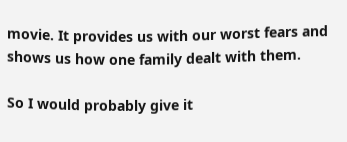movie. It provides us with our worst fears and shows us how one family dealt with them.

So I would probably give it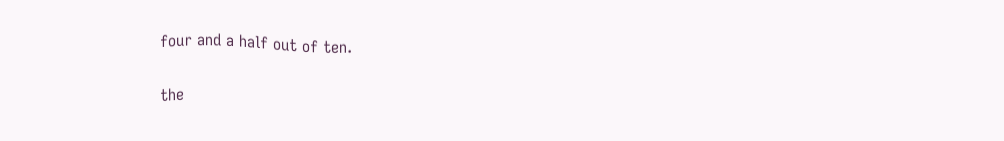four and a half out of ten.

the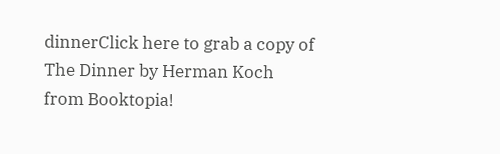dinnerClick here to grab a copy of The Dinner by Herman Koch from Booktopia!